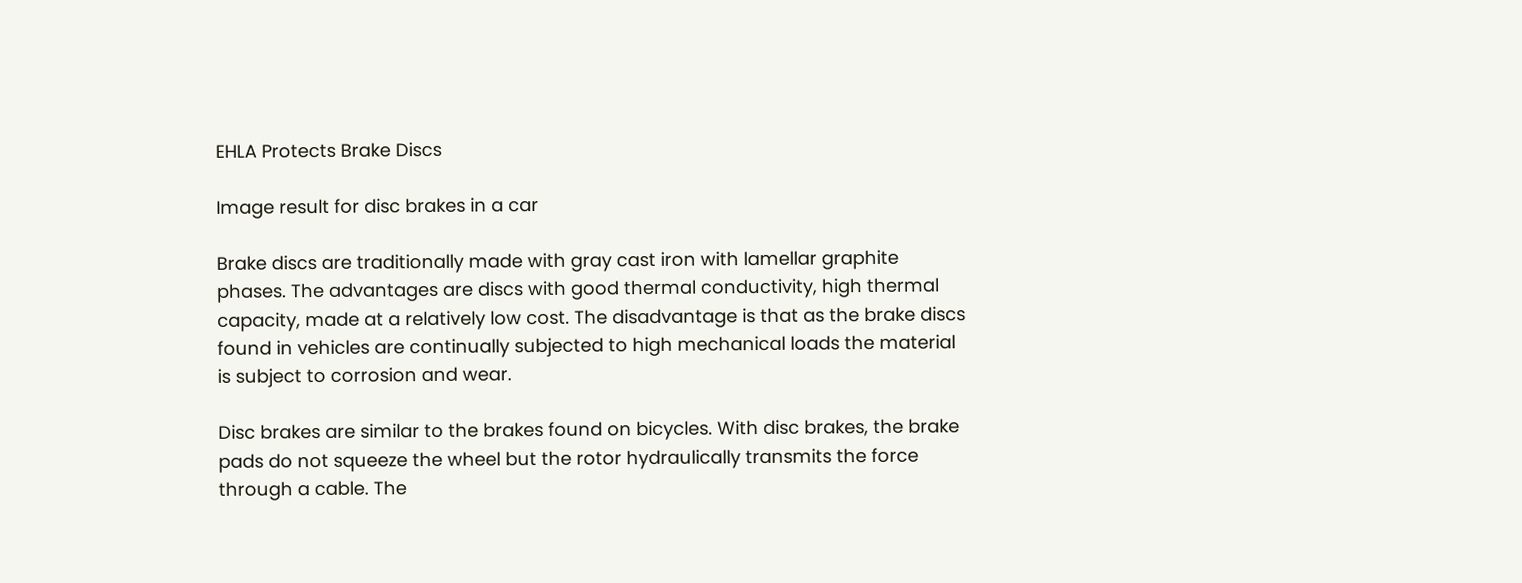EHLA Protects Brake Discs

Image result for disc brakes in a car

Brake discs are traditionally made with gray cast iron with lamellar graphite phases. The advantages are discs with good thermal conductivity, high thermal capacity, made at a relatively low cost. The disadvantage is that as the brake discs found in vehicles are continually subjected to high mechanical loads the material is subject to corrosion and wear.

Disc brakes are similar to the brakes found on bicycles. With disc brakes, the brake pads do not squeeze the wheel but the rotor hydraulically transmits the force through a cable. The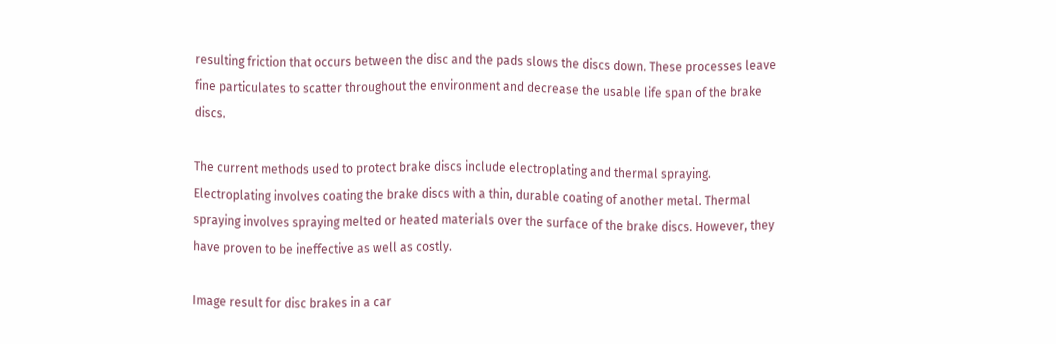resulting friction that occurs between the disc and the pads slows the discs down. These processes leave fine particulates to scatter throughout the environment and decrease the usable life span of the brake discs.

The current methods used to protect brake discs include electroplating and thermal spraying. Electroplating involves coating the brake discs with a thin, durable coating of another metal. Thermal spraying involves spraying melted or heated materials over the surface of the brake discs. However, they have proven to be ineffective as well as costly.

Image result for disc brakes in a car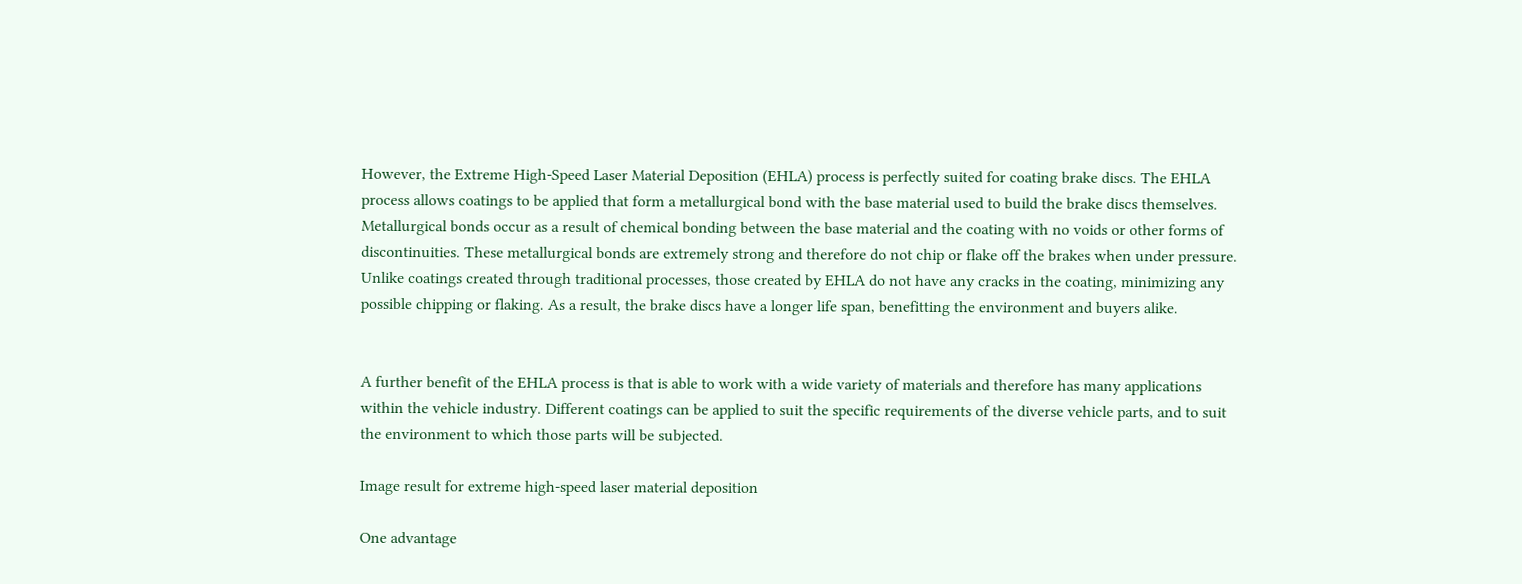However, the Extreme High-Speed Laser Material Deposition (EHLA) process is perfectly suited for coating brake discs. The EHLA process allows coatings to be applied that form a metallurgical bond with the base material used to build the brake discs themselves. Metallurgical bonds occur as a result of chemical bonding between the base material and the coating with no voids or other forms of discontinuities. These metallurgical bonds are extremely strong and therefore do not chip or flake off the brakes when under pressure. Unlike coatings created through traditional processes, those created by EHLA do not have any cracks in the coating, minimizing any possible chipping or flaking. As a result, the brake discs have a longer life span, benefitting the environment and buyers alike.


A further benefit of the EHLA process is that is able to work with a wide variety of materials and therefore has many applications within the vehicle industry. Different coatings can be applied to suit the specific requirements of the diverse vehicle parts, and to suit the environment to which those parts will be subjected.

Image result for extreme high-speed laser material deposition

One advantage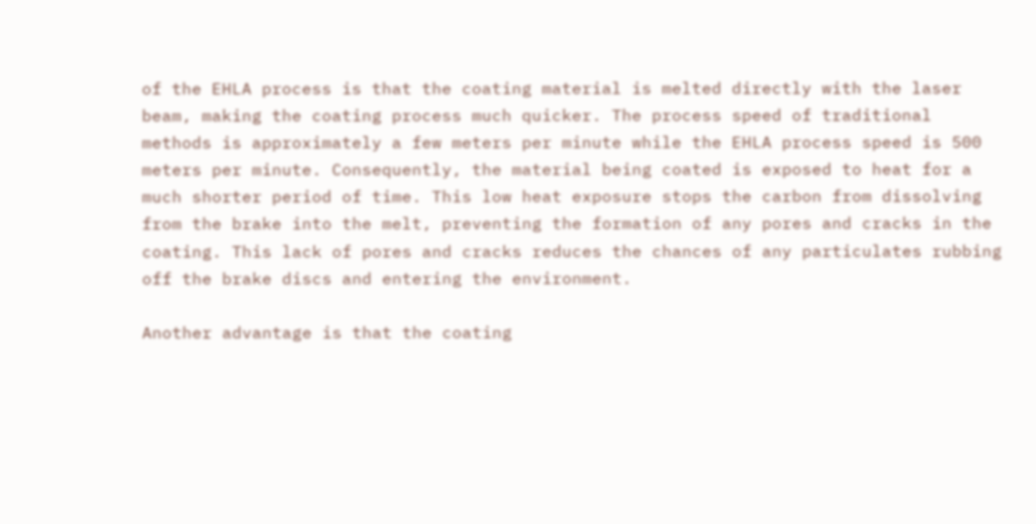of the EHLA process is that the coating material is melted directly with the laser beam, making the coating process much quicker. The process speed of traditional methods is approximately a few meters per minute while the EHLA process speed is 500 meters per minute. Consequently, the material being coated is exposed to heat for a much shorter period of time. This low heat exposure stops the carbon from dissolving from the brake into the melt, preventing the formation of any pores and cracks in the coating. This lack of pores and cracks reduces the chances of any particulates rubbing off the brake discs and entering the environment.

Another advantage is that the coating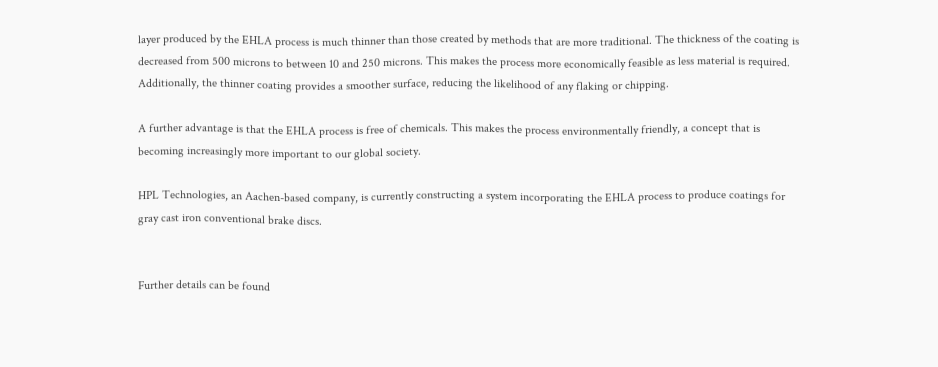layer produced by the EHLA process is much thinner than those created by methods that are more traditional. The thickness of the coating is decreased from 500 microns to between 10 and 250 microns. This makes the process more economically feasible as less material is required. Additionally, the thinner coating provides a smoother surface, reducing the likelihood of any flaking or chipping.

A further advantage is that the EHLA process is free of chemicals. This makes the process environmentally friendly, a concept that is becoming increasingly more important to our global society.

HPL Technologies, an Aachen-based company, is currently constructing a system incorporating the EHLA process to produce coatings for gray cast iron conventional brake discs.


Further details can be found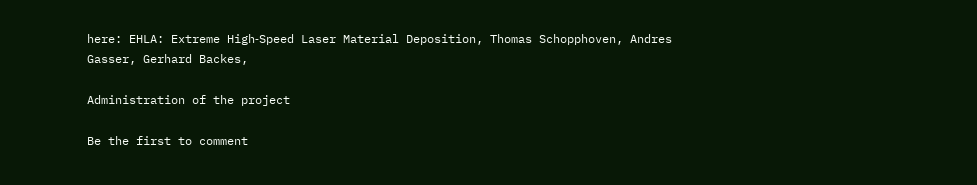here: EHLA: Extreme High‐Speed Laser Material Deposition, Thomas Schopphoven, Andres Gasser, Gerhard Backes,

Administration of the project

Be the first to comment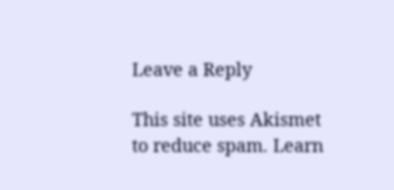Leave a Reply

This site uses Akismet to reduce spam. Learn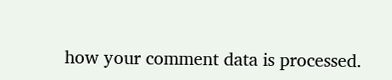how your comment data is processed.